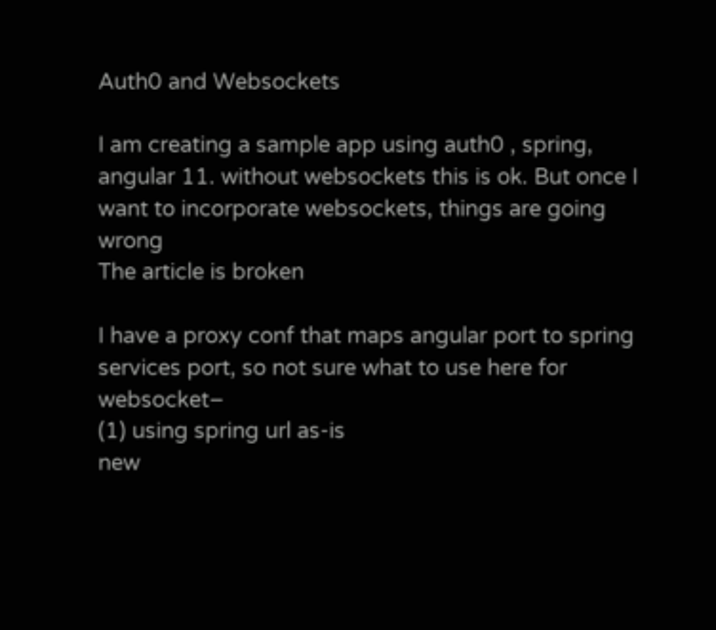Auth0 and Websockets

I am creating a sample app using auth0 , spring, angular 11. without websockets this is ok. But once I want to incorporate websockets, things are going wrong
The article is broken

I have a proxy conf that maps angular port to spring services port, so not sure what to use here for websocket–
(1) using spring url as-is
new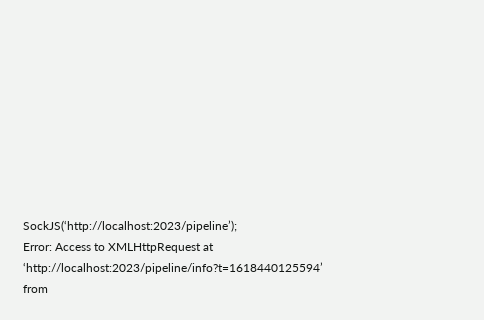SockJS(‘http://localhost:2023/pipeline’);
Error: Access to XMLHttpRequest at ‘http://localhost:2023/pipeline/info?t=1618440125594’ from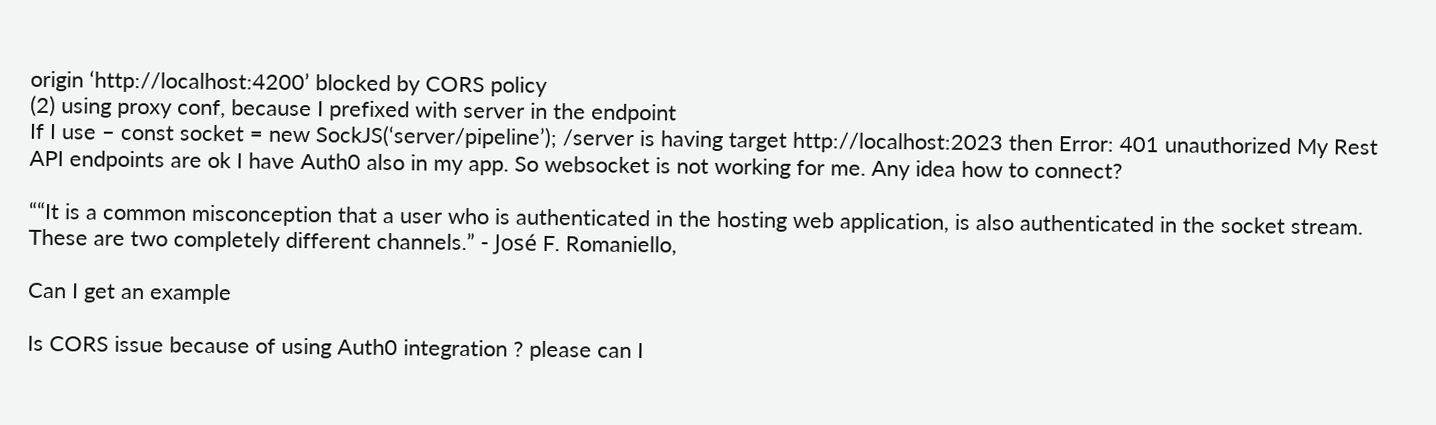origin ‘http://localhost:4200’ blocked by CORS policy
(2) using proxy conf, because I prefixed with server in the endpoint
If I use – const socket = new SockJS(‘server/pipeline’); /server is having target http://localhost:2023 then Error: 401 unauthorized My Rest API endpoints are ok I have Auth0 also in my app. So websocket is not working for me. Any idea how to connect?

““It is a common misconception that a user who is authenticated in the hosting web application, is also authenticated in the socket stream. These are two completely different channels.” - José F. Romaniello,

Can I get an example

Is CORS issue because of using Auth0 integration ? please can I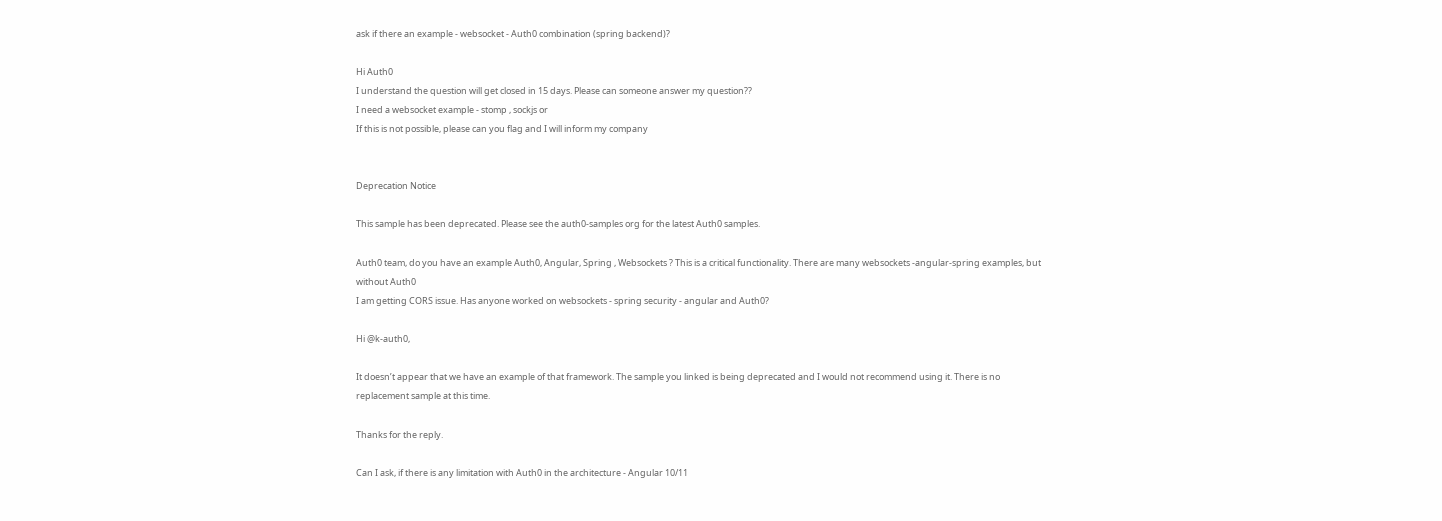ask if there an example - websocket - Auth0 combination (spring backend)?

Hi Auth0
I understand the question will get closed in 15 days. Please can someone answer my question??
I need a websocket example - stomp , sockjs or
If this is not possible, please can you flag and I will inform my company


Deprecation Notice

This sample has been deprecated. Please see the auth0-samples org for the latest Auth0 samples.

Auth0 team, do you have an example Auth0, Angular, Spring , Websockets ? This is a critical functionality. There are many websockets -angular-spring examples, but without Auth0
I am getting CORS issue. Has anyone worked on websockets - spring security - angular and Auth0?

Hi @k-auth0,

It doesn’t appear that we have an example of that framework. The sample you linked is being deprecated and I would not recommend using it. There is no replacement sample at this time.

Thanks for the reply.

Can I ask, if there is any limitation with Auth0 in the architecture - Angular 10/11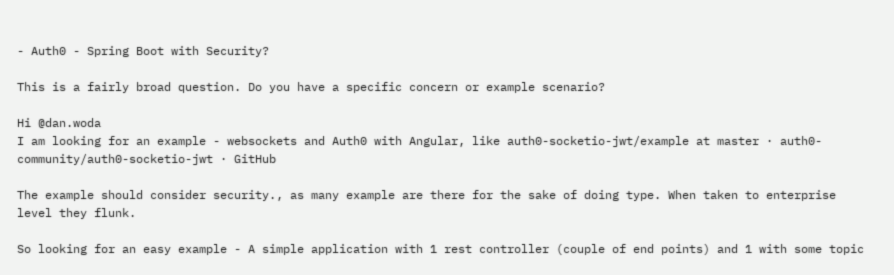- Auth0 - Spring Boot with Security?

This is a fairly broad question. Do you have a specific concern or example scenario?

Hi @dan.woda
I am looking for an example - websockets and Auth0 with Angular, like auth0-socketio-jwt/example at master · auth0-community/auth0-socketio-jwt · GitHub

The example should consider security., as many example are there for the sake of doing type. When taken to enterprise level they flunk.

So looking for an easy example - A simple application with 1 rest controller (couple of end points) and 1 with some topic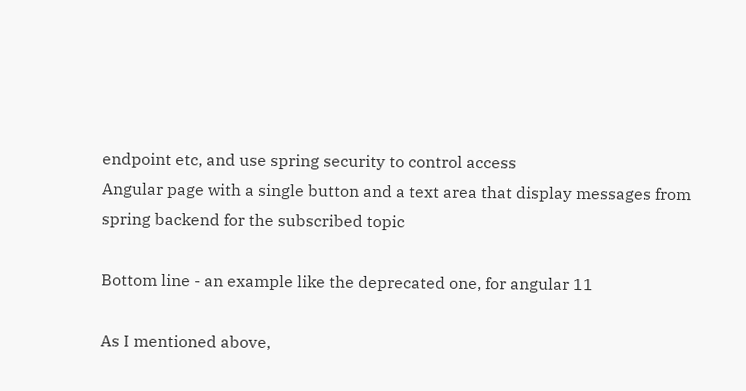endpoint etc, and use spring security to control access
Angular page with a single button and a text area that display messages from spring backend for the subscribed topic

Bottom line - an example like the deprecated one, for angular 11

As I mentioned above,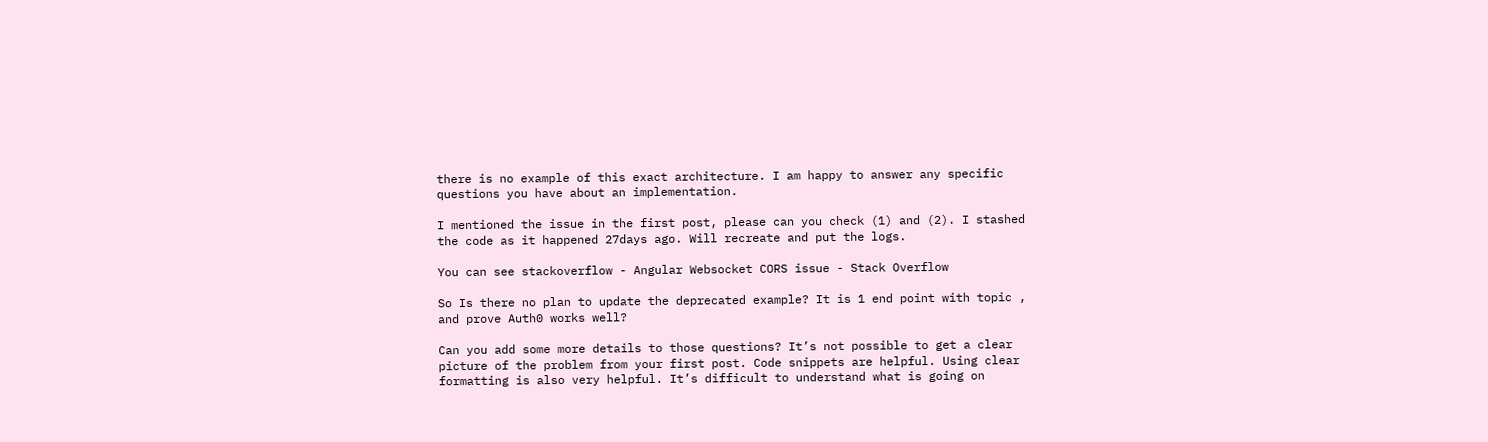there is no example of this exact architecture. I am happy to answer any specific questions you have about an implementation.

I mentioned the issue in the first post, please can you check (1) and (2). I stashed the code as it happened 27days ago. Will recreate and put the logs.

You can see stackoverflow - Angular Websocket CORS issue - Stack Overflow

So Is there no plan to update the deprecated example? It is 1 end point with topic , and prove Auth0 works well?

Can you add some more details to those questions? It’s not possible to get a clear picture of the problem from your first post. Code snippets are helpful. Using clear formatting is also very helpful. It’s difficult to understand what is going on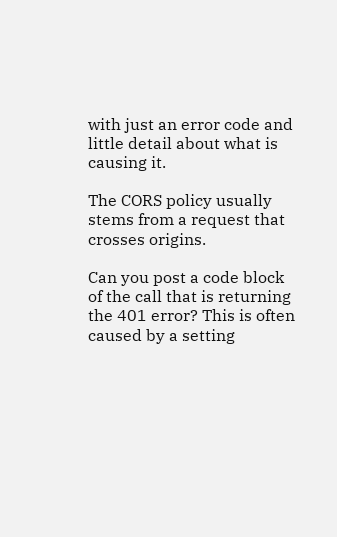with just an error code and little detail about what is causing it.

The CORS policy usually stems from a request that crosses origins.

Can you post a code block of the call that is returning the 401 error? This is often caused by a setting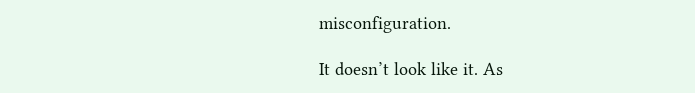misconfiguration.

It doesn’t look like it. As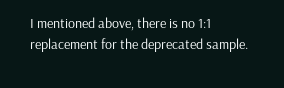I mentioned above, there is no 1:1 replacement for the deprecated sample.